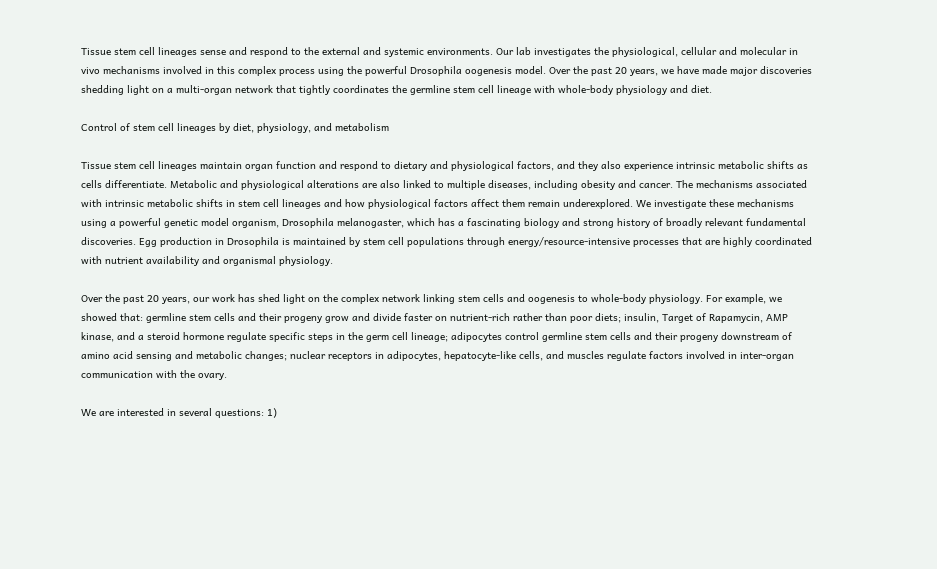Tissue stem cell lineages sense and respond to the external and systemic environments. Our lab investigates the physiological, cellular and molecular in vivo mechanisms involved in this complex process using the powerful Drosophila oogenesis model. Over the past 20 years, we have made major discoveries shedding light on a multi-organ network that tightly coordinates the germline stem cell lineage with whole-body physiology and diet.

Control of stem cell lineages by diet, physiology, and metabolism

Tissue stem cell lineages maintain organ function and respond to dietary and physiological factors, and they also experience intrinsic metabolic shifts as cells differentiate. Metabolic and physiological alterations are also linked to multiple diseases, including obesity and cancer. The mechanisms associated with intrinsic metabolic shifts in stem cell lineages and how physiological factors affect them remain underexplored. We investigate these mechanisms using a powerful genetic model organism, Drosophila melanogaster, which has a fascinating biology and strong history of broadly relevant fundamental discoveries. Egg production in Drosophila is maintained by stem cell populations through energy/resource-intensive processes that are highly coordinated with nutrient availability and organismal physiology.

Over the past 20 years, our work has shed light on the complex network linking stem cells and oogenesis to whole-body physiology. For example, we showed that: germline stem cells and their progeny grow and divide faster on nutrient-rich rather than poor diets; insulin, Target of Rapamycin, AMP kinase, and a steroid hormone regulate specific steps in the germ cell lineage; adipocytes control germline stem cells and their progeny downstream of amino acid sensing and metabolic changes; nuclear receptors in adipocytes, hepatocyte-like cells, and muscles regulate factors involved in inter-organ communication with the ovary.

We are interested in several questions: 1)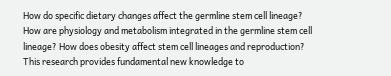How do specific dietary changes affect the germline stem cell lineage? How are physiology and metabolism integrated in the germline stem cell lineage? How does obesity affect stem cell lineages and reproduction? This research provides fundamental new knowledge to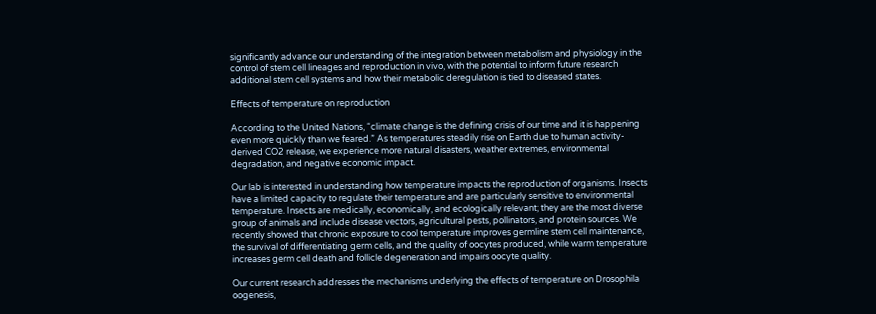significantly advance our understanding of the integration between metabolism and physiology in the control of stem cell lineages and reproduction in vivo, with the potential to inform future research additional stem cell systems and how their metabolic deregulation is tied to diseased states.

Effects of temperature on reproduction

According to the United Nations, “climate change is the defining crisis of our time and it is happening even more quickly than we feared.” As temperatures steadily rise on Earth due to human activity-derived CO2 release, we experience more natural disasters, weather extremes, environmental degradation, and negative economic impact.

Our lab is interested in understanding how temperature impacts the reproduction of organisms. Insects have a limited capacity to regulate their temperature and are particularly sensitive to environmental temperature. Insects are medically, economically, and ecologically relevant; they are the most diverse group of animals and include disease vectors, agricultural pests, pollinators, and protein sources. We recently showed that chronic exposure to cool temperature improves germline stem cell maintenance, the survival of differentiating germ cells, and the quality of oocytes produced, while warm temperature increases germ cell death and follicle degeneration and impairs oocyte quality.

Our current research addresses the mechanisms underlying the effects of temperature on Drosophila oogenesis,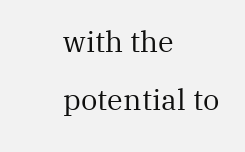with the potential to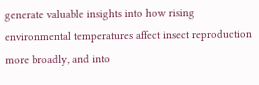generate valuable insights into how rising environmental temperatures affect insect reproduction more broadly, and into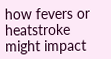how fevers or heatstroke might impact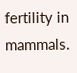fertility in mammals.